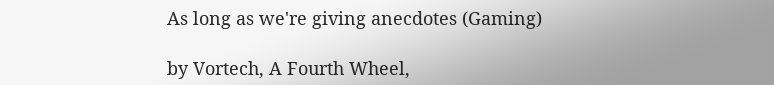As long as we're giving anecdotes (Gaming)

by Vortech, A Fourth Wheel,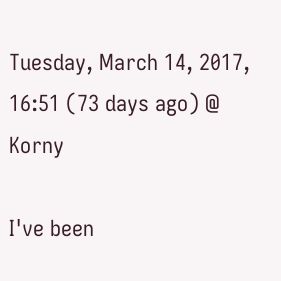Tuesday, March 14, 2017, 16:51 (73 days ago) @ Korny

I've been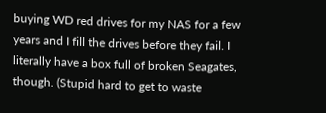buying WD red drives for my NAS for a few years and I fill the drives before they fail. I literally have a box full of broken Seagates, though. (Stupid hard to get to waste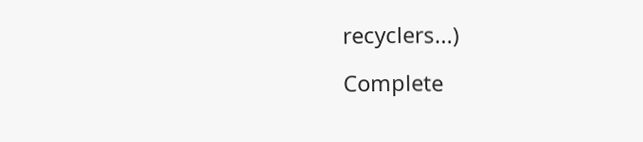recyclers...)

Complete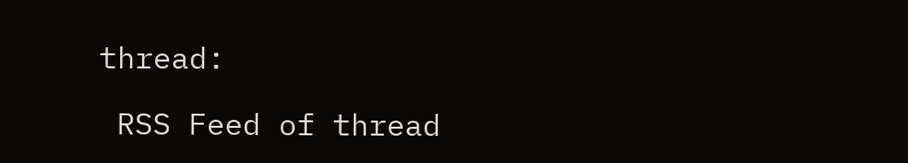thread:

 RSS Feed of thread